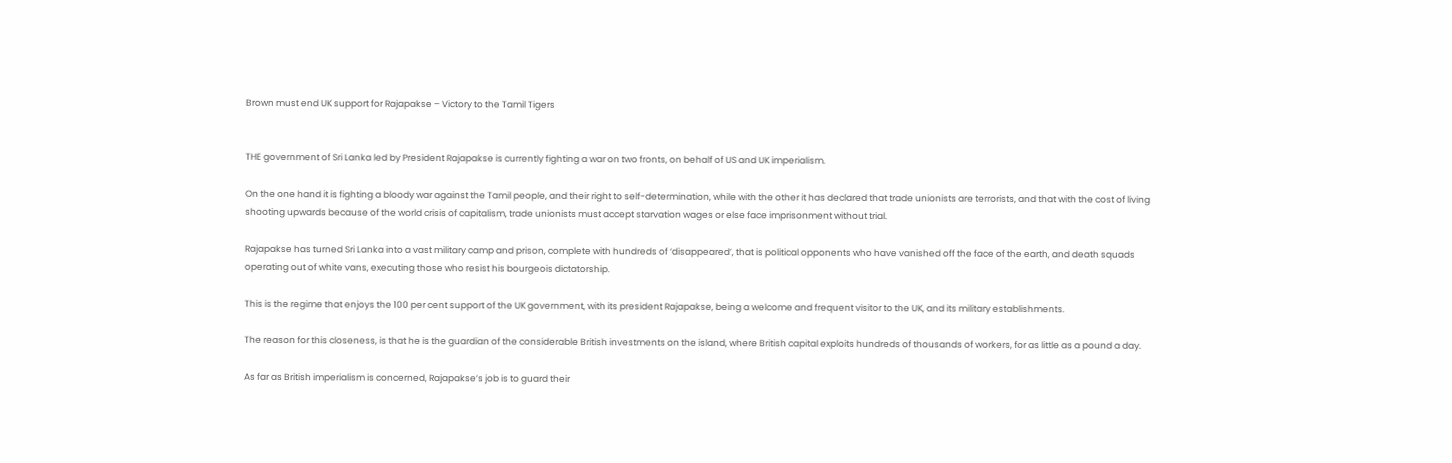Brown must end UK support for Rajapakse – Victory to the Tamil Tigers


THE government of Sri Lanka led by President Rajapakse is currently fighting a war on two fronts, on behalf of US and UK imperialism.

On the one hand it is fighting a bloody war against the Tamil people, and their right to self-determination, while with the other it has declared that trade unionists are terrorists, and that with the cost of living shooting upwards because of the world crisis of capitalism, trade unionists must accept starvation wages or else face imprisonment without trial.

Rajapakse has turned Sri Lanka into a vast military camp and prison, complete with hundreds of ‘disappeared’, that is political opponents who have vanished off the face of the earth, and death squads operating out of white vans, executing those who resist his bourgeois dictatorship.

This is the regime that enjoys the 100 per cent support of the UK government, with its president Rajapakse, being a welcome and frequent visitor to the UK, and its military establishments.

The reason for this closeness, is that he is the guardian of the considerable British investments on the island, where British capital exploits hundreds of thousands of workers, for as little as a pound a day.

As far as British imperialism is concerned, Rajapakse’s job is to guard their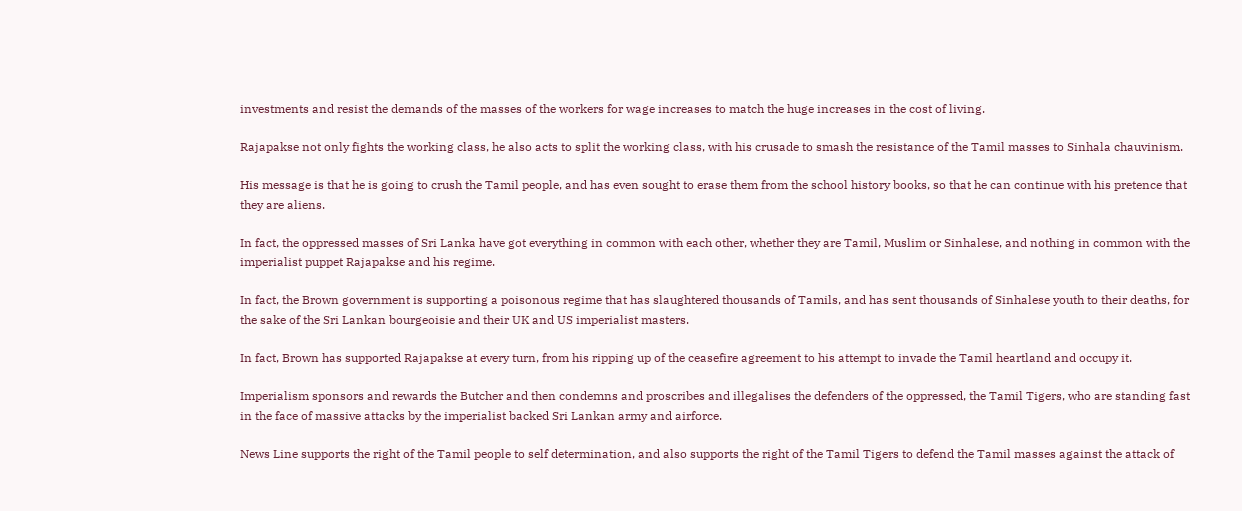investments and resist the demands of the masses of the workers for wage increases to match the huge increases in the cost of living.

Rajapakse not only fights the working class, he also acts to split the working class, with his crusade to smash the resistance of the Tamil masses to Sinhala chauvinism.

His message is that he is going to crush the Tamil people, and has even sought to erase them from the school history books, so that he can continue with his pretence that they are aliens.

In fact, the oppressed masses of Sri Lanka have got everything in common with each other, whether they are Tamil, Muslim or Sinhalese, and nothing in common with the imperialist puppet Rajapakse and his regime.

In fact, the Brown government is supporting a poisonous regime that has slaughtered thousands of Tamils, and has sent thousands of Sinhalese youth to their deaths, for the sake of the Sri Lankan bourgeoisie and their UK and US imperialist masters.

In fact, Brown has supported Rajapakse at every turn, from his ripping up of the ceasefire agreement to his attempt to invade the Tamil heartland and occupy it.

Imperialism sponsors and rewards the Butcher and then condemns and proscribes and illegalises the defenders of the oppressed, the Tamil Tigers, who are standing fast in the face of massive attacks by the imperialist backed Sri Lankan army and airforce.

News Line supports the right of the Tamil people to self determination, and also supports the right of the Tamil Tigers to defend the Tamil masses against the attack of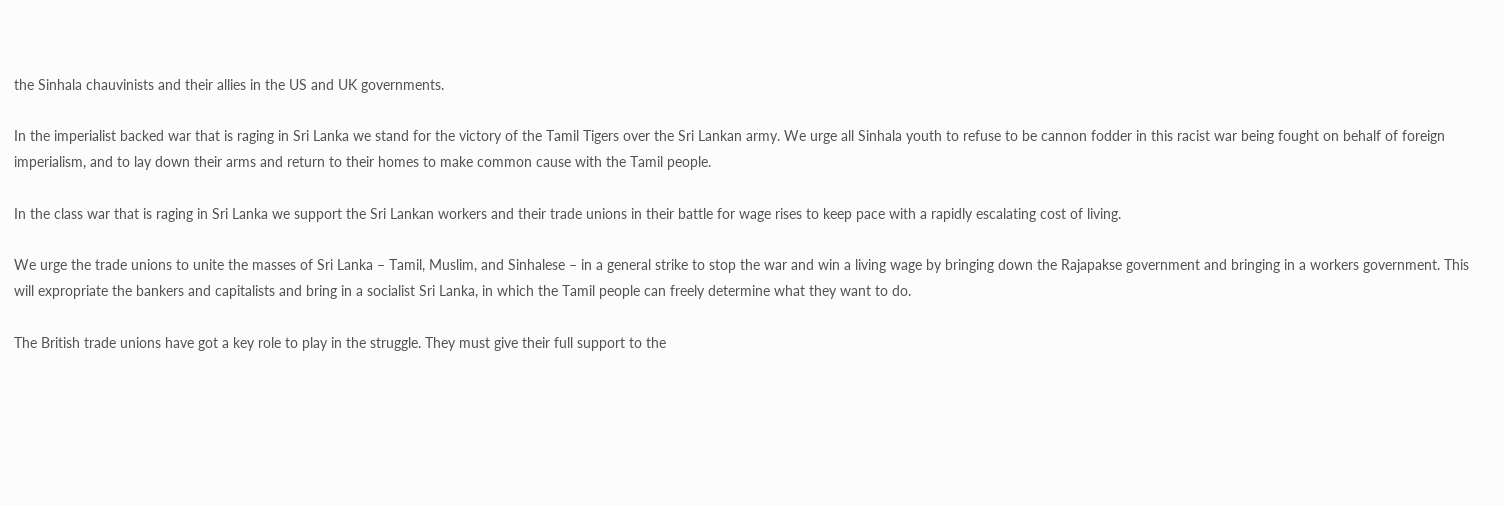the Sinhala chauvinists and their allies in the US and UK governments.

In the imperialist backed war that is raging in Sri Lanka we stand for the victory of the Tamil Tigers over the Sri Lankan army. We urge all Sinhala youth to refuse to be cannon fodder in this racist war being fought on behalf of foreign imperialism, and to lay down their arms and return to their homes to make common cause with the Tamil people.

In the class war that is raging in Sri Lanka we support the Sri Lankan workers and their trade unions in their battle for wage rises to keep pace with a rapidly escalating cost of living.

We urge the trade unions to unite the masses of Sri Lanka – Tamil, Muslim, and Sinhalese – in a general strike to stop the war and win a living wage by bringing down the Rajapakse government and bringing in a workers government. This will expropriate the bankers and capitalists and bring in a socialist Sri Lanka, in which the Tamil people can freely determine what they want to do.

The British trade unions have got a key role to play in the struggle. They must give their full support to the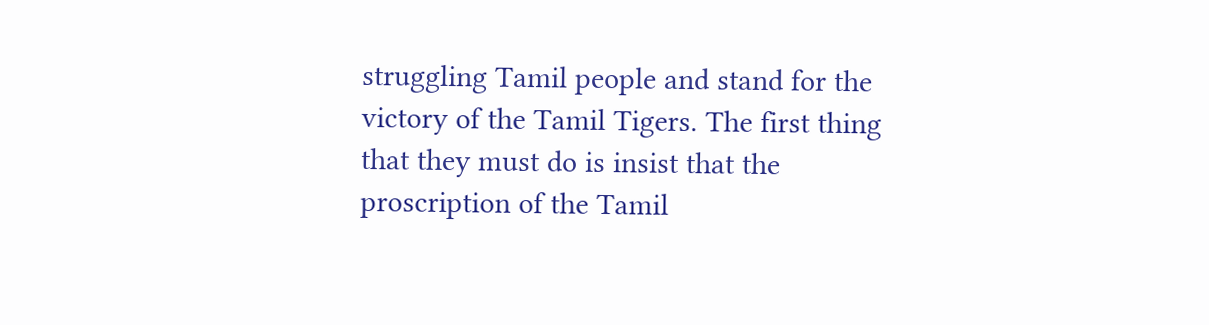struggling Tamil people and stand for the victory of the Tamil Tigers. The first thing that they must do is insist that the proscription of the Tamil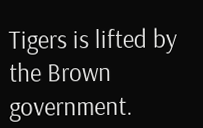Tigers is lifted by the Brown government.